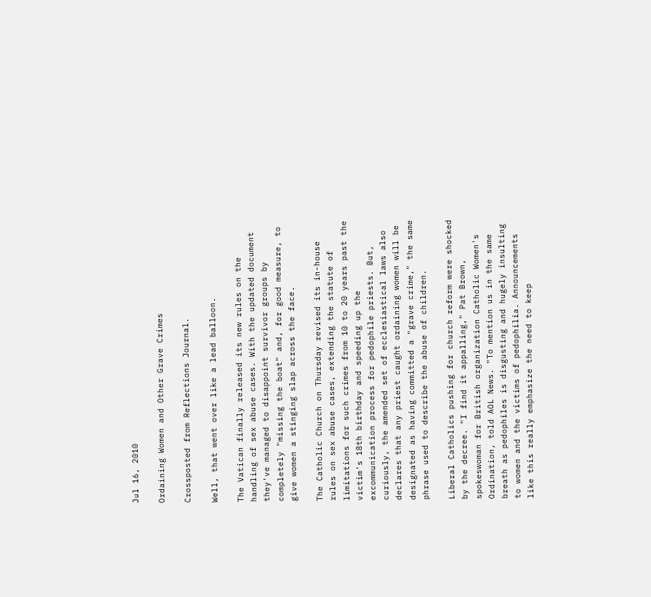Jul 16, 2010

Ordaining Women and Other Grave Crimes

Crossposted from Reflections Journal.

Well, that went over like a lead balloon.

The Vatican finally released its new rules on the handling of sex abuse cases. With the updated document they've managed to disappoint survivor groups by completely "missing the boat" and, for good measure, to give women a stinging slap across the face.

The Catholic Church on Thursday revised its in-house rules on sex abuse cases, extending the statute of limitations for such crimes from 10 to 20 years past the victim's 18th birthday and speeding up the excommunication process for pedophile priests. But, curiously, the amended set of ecclesiastical laws also declares that any priest caught ordaining women will be designated as having committed a "grave crime," the same phrase used to describe the abuse of children.

Liberal Catholics pushing for church reform were shocked by the decree. "I find it appalling," Pat Brown, spokeswoman for British organization Catholic Women's Ordination, told AOL News. "To mention us in the same breath as pedophiles is disgusting and hugely insulting to women and the victims of pedophilia. Announcements like this really emphasize the need to keep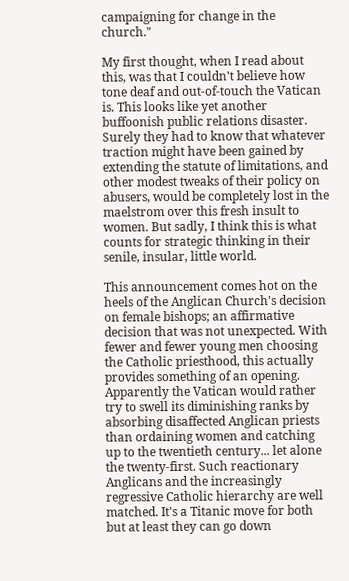campaigning for change in the church."

My first thought, when I read about this, was that I couldn't believe how tone deaf and out-of-touch the Vatican is. This looks like yet another buffoonish public relations disaster. Surely they had to know that whatever traction might have been gained by extending the statute of limitations, and other modest tweaks of their policy on abusers, would be completely lost in the maelstrom over this fresh insult to women. But sadly, I think this is what counts for strategic thinking in their senile, insular, little world.

This announcement comes hot on the heels of the Anglican Church's decision on female bishops; an affirmative decision that was not unexpected. With fewer and fewer young men choosing the Catholic priesthood, this actually provides something of an opening. Apparently the Vatican would rather try to swell its diminishing ranks by absorbing disaffected Anglican priests than ordaining women and catching up to the twentieth century... let alone the twenty-first. Such reactionary Anglicans and the increasingly regressive Catholic hierarchy are well matched. It's a Titanic move for both but at least they can go down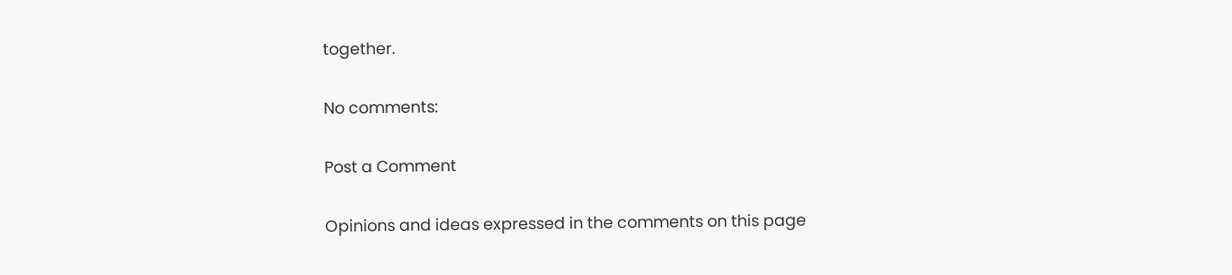together.

No comments:

Post a Comment

Opinions and ideas expressed in the comments on this page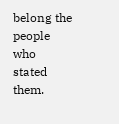belong the people who stated them.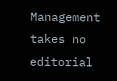Management takes no
editorial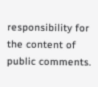responsibility for the content of public comments.